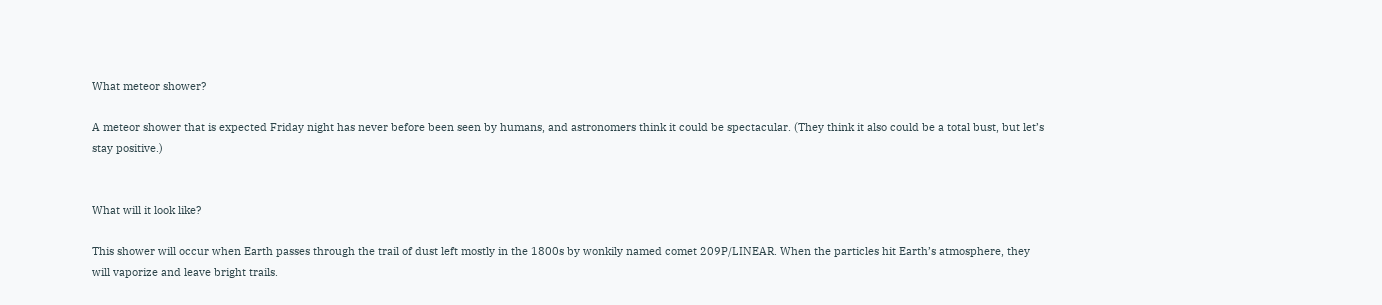What meteor shower?

A meteor shower that is expected Friday night has never before been seen by humans, and astronomers think it could be spectacular. (They think it also could be a total bust, but let’s stay positive.)


What will it look like?

This shower will occur when Earth passes through the trail of dust left mostly in the 1800s by wonkily named comet 209P/LINEAR. When the particles hit Earth’s atmosphere, they will vaporize and leave bright trails.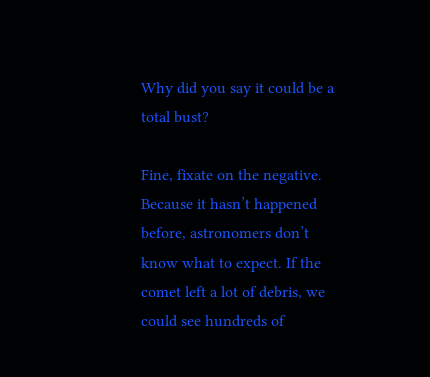Why did you say it could be a total bust?

Fine, fixate on the negative. Because it hasn’t happened before, astronomers don’t know what to expect. If the comet left a lot of debris, we could see hundreds of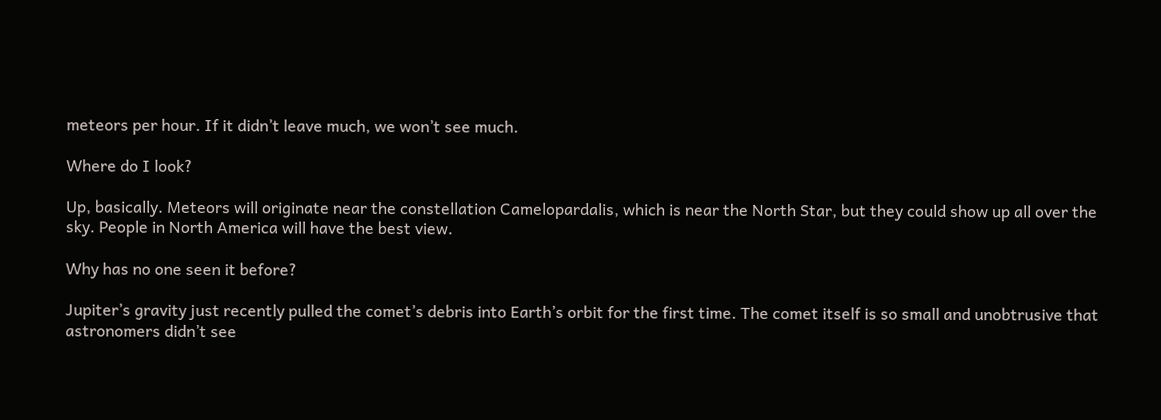meteors per hour. If it didn’t leave much, we won’t see much.

Where do I look?

Up, basically. Meteors will originate near the constellation Camelopardalis, which is near the North Star, but they could show up all over the sky. People in North America will have the best view.

Why has no one seen it before?

Jupiter’s gravity just recently pulled the comet’s debris into Earth’s orbit for the first time. The comet itself is so small and unobtrusive that astronomers didn’t see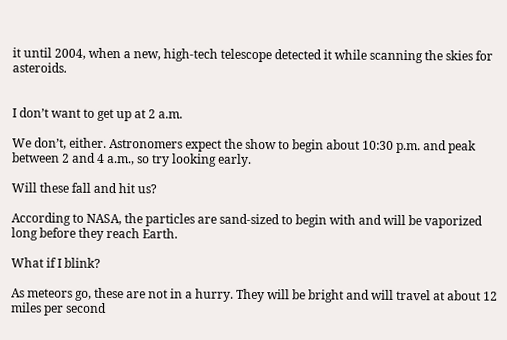it until 2004, when a new, high-tech telescope detected it while scanning the skies for asteroids.


I don’t want to get up at 2 a.m.

We don’t, either. Astronomers expect the show to begin about 10:30 p.m. and peak between 2 and 4 a.m., so try looking early.

Will these fall and hit us?

According to NASA, the particles are sand-sized to begin with and will be vaporized long before they reach Earth.

What if I blink?

As meteors go, these are not in a hurry. They will be bright and will travel at about 12 miles per second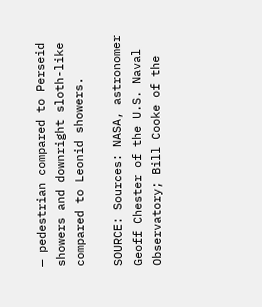— pedestrian compared to Perseid showers and downright sloth-like compared to Leonid showers.

SOURCE: Sources: NASA, astronomer Geoff Chester of the U.S. Naval Observatory; Bill Cooke of the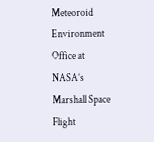Meteoroid Environment Office at NASA’s Marshall Space Flight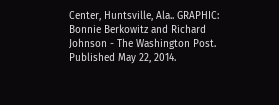Center, Huntsville, Ala.. GRAPHIC: Bonnie Berkowitz and Richard Johnson - The Washington Post. Published May 22, 2014.